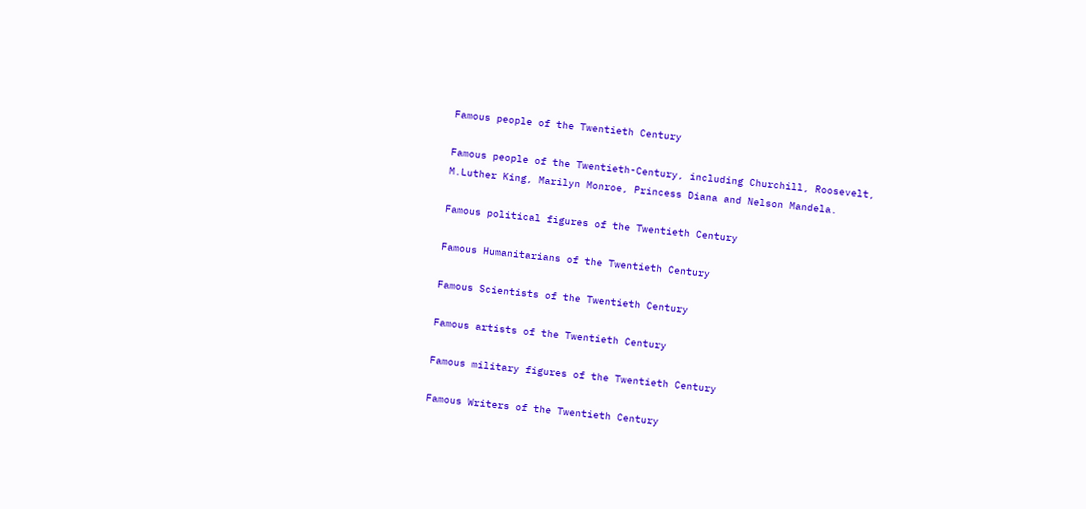Famous people of the Twentieth Century

Famous people of the Twentieth-Century, including Churchill, Roosevelt, M.Luther King, Marilyn Monroe, Princess Diana and Nelson Mandela.

Famous political figures of the Twentieth Century

Famous Humanitarians of the Twentieth Century

Famous Scientists of the Twentieth Century

Famous artists of the Twentieth Century

Famous military figures of the Twentieth Century

Famous Writers of the Twentieth Century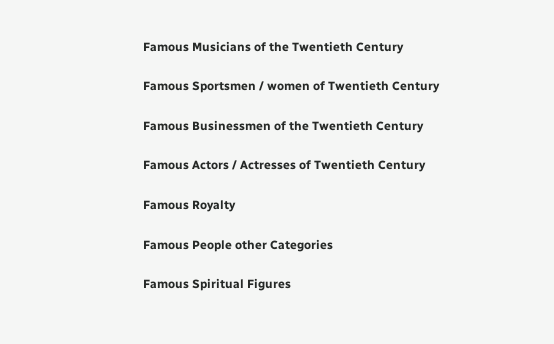Famous Musicians of the Twentieth Century

Famous Sportsmen / women of Twentieth Century

Famous Businessmen of the Twentieth Century

Famous Actors / Actresses of Twentieth Century

Famous Royalty

Famous People other Categories

Famous Spiritual Figures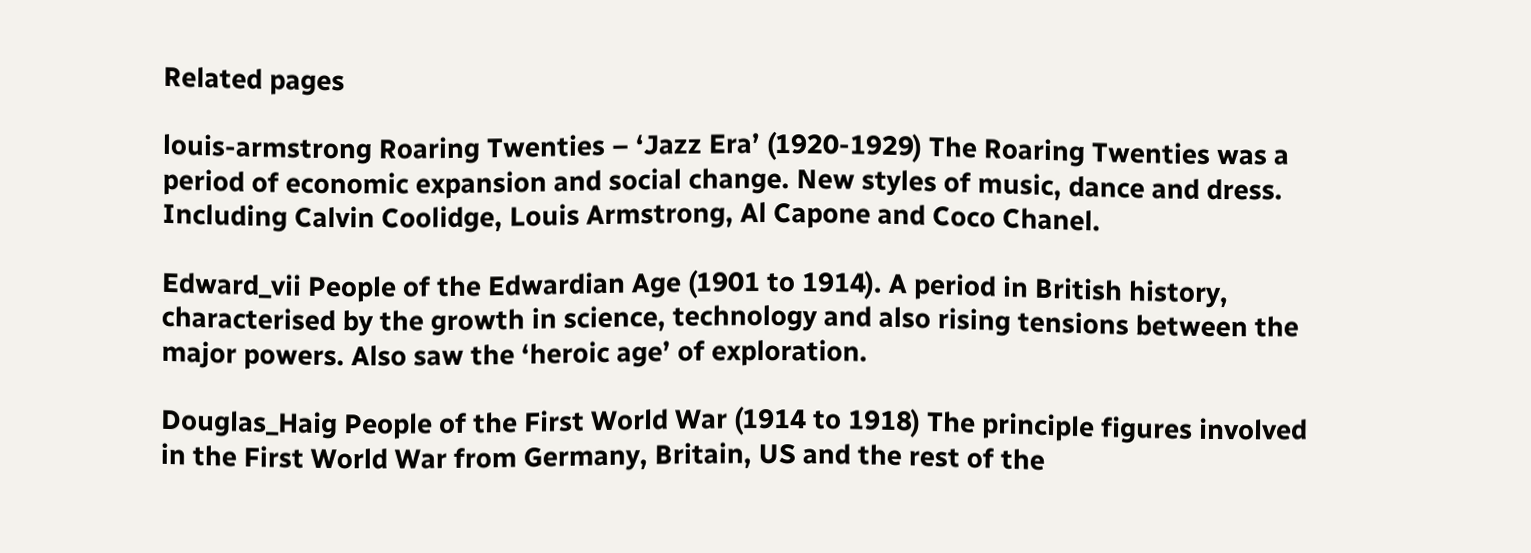Related pages

louis-armstrong Roaring Twenties – ‘Jazz Era’ (1920-1929) The Roaring Twenties was a period of economic expansion and social change. New styles of music, dance and dress.  Including Calvin Coolidge, Louis Armstrong, Al Capone and Coco Chanel.

Edward_vii People of the Edwardian Age (1901 to 1914). A period in British history, characterised by the growth in science, technology and also rising tensions between the major powers. Also saw the ‘heroic age’ of exploration.

Douglas_Haig People of the First World War (1914 to 1918) The principle figures involved in the First World War from Germany, Britain, US and the rest of the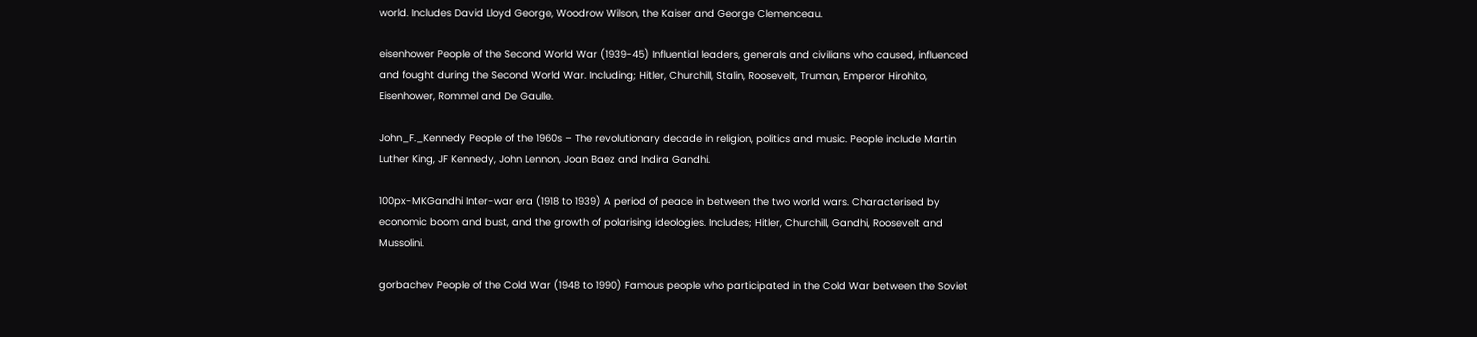world. Includes David Lloyd George, Woodrow Wilson, the Kaiser and George Clemenceau.

eisenhower People of the Second World War (1939-45) Influential leaders, generals and civilians who caused, influenced and fought during the Second World War. Including; Hitler, Churchill, Stalin, Roosevelt, Truman, Emperor Hirohito, Eisenhower, Rommel and De Gaulle.

John_F._Kennedy People of the 1960s – The revolutionary decade in religion, politics and music. People include Martin Luther King, JF Kennedy, John Lennon, Joan Baez and Indira Gandhi.

100px-MKGandhi Inter-war era (1918 to 1939) A period of peace in between the two world wars. Characterised by economic boom and bust, and the growth of polarising ideologies. Includes; Hitler, Churchill, Gandhi, Roosevelt and Mussolini.

gorbachev People of the Cold War (1948 to 1990) Famous people who participated in the Cold War between the Soviet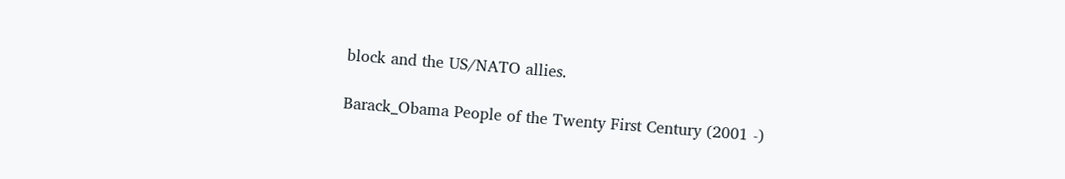block and the US/NATO allies.

Barack_Obama People of the Twenty First Century (2001 -)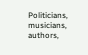Politicians, musicians, authors,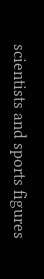scientists and sports figures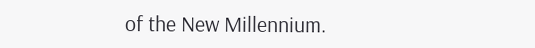of the New Millennium.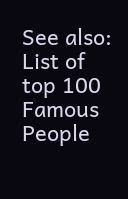See also: List of top 100 Famous People